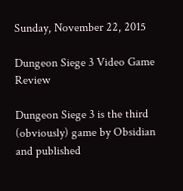Sunday, November 22, 2015

Dungeon Siege 3 Video Game Review

Dungeon Siege 3 is the third (obviously) game by Obsidian and published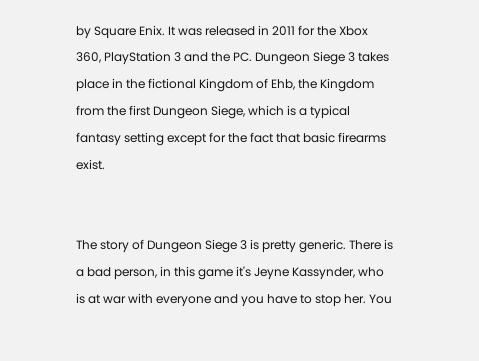by Square Enix. It was released in 2011 for the Xbox 360, PlayStation 3 and the PC. Dungeon Siege 3 takes place in the fictional Kingdom of Ehb, the Kingdom from the first Dungeon Siege, which is a typical fantasy setting except for the fact that basic firearms exist.


The story of Dungeon Siege 3 is pretty generic. There is a bad person, in this game it's Jeyne Kassynder, who is at war with everyone and you have to stop her. You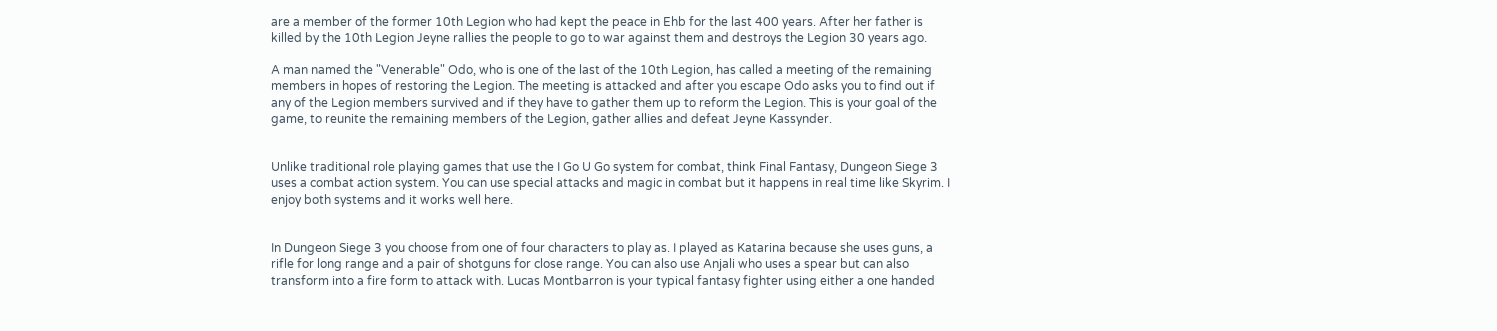are a member of the former 10th Legion who had kept the peace in Ehb for the last 400 years. After her father is killed by the 10th Legion Jeyne rallies the people to go to war against them and destroys the Legion 30 years ago.

A man named the "Venerable" Odo, who is one of the last of the 10th Legion, has called a meeting of the remaining members in hopes of restoring the Legion. The meeting is attacked and after you escape Odo asks you to find out if any of the Legion members survived and if they have to gather them up to reform the Legion. This is your goal of the game, to reunite the remaining members of the Legion, gather allies and defeat Jeyne Kassynder.


Unlike traditional role playing games that use the I Go U Go system for combat, think Final Fantasy, Dungeon Siege 3 uses a combat action system. You can use special attacks and magic in combat but it happens in real time like Skyrim. I enjoy both systems and it works well here.


In Dungeon Siege 3 you choose from one of four characters to play as. I played as Katarina because she uses guns, a rifle for long range and a pair of shotguns for close range. You can also use Anjali who uses a spear but can also transform into a fire form to attack with. Lucas Montbarron is your typical fantasy fighter using either a one handed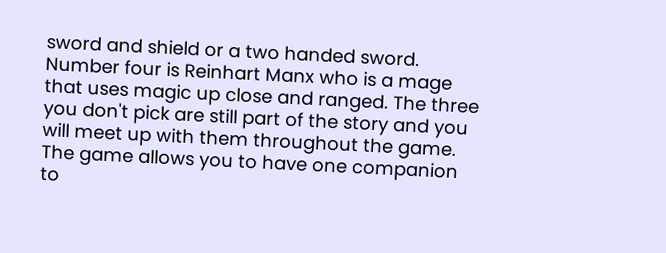sword and shield or a two handed sword. Number four is Reinhart Manx who is a mage that uses magic up close and ranged. The three you don't pick are still part of the story and you will meet up with them throughout the game. The game allows you to have one companion to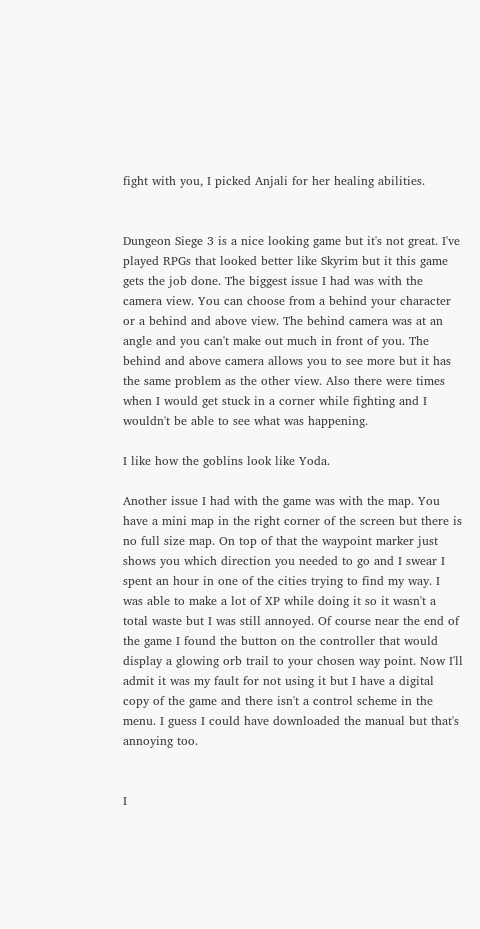fight with you, I picked Anjali for her healing abilities.


Dungeon Siege 3 is a nice looking game but it's not great. I've played RPGs that looked better like Skyrim but it this game gets the job done. The biggest issue I had was with the camera view. You can choose from a behind your character or a behind and above view. The behind camera was at an angle and you can't make out much in front of you. The behind and above camera allows you to see more but it has the same problem as the other view. Also there were times when I would get stuck in a corner while fighting and I wouldn't be able to see what was happening.

I like how the goblins look like Yoda.

Another issue I had with the game was with the map. You have a mini map in the right corner of the screen but there is no full size map. On top of that the waypoint marker just shows you which direction you needed to go and I swear I spent an hour in one of the cities trying to find my way. I was able to make a lot of XP while doing it so it wasn't a total waste but I was still annoyed. Of course near the end of the game I found the button on the controller that would display a glowing orb trail to your chosen way point. Now I'll admit it was my fault for not using it but I have a digital copy of the game and there isn't a control scheme in the menu. I guess I could have downloaded the manual but that's annoying too.


I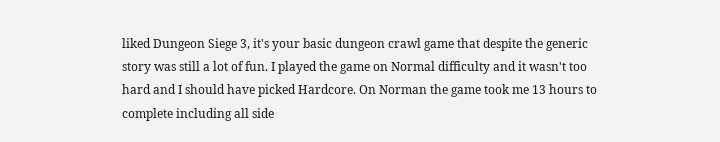liked Dungeon Siege 3, it's your basic dungeon crawl game that despite the generic story was still a lot of fun. I played the game on Normal difficulty and it wasn't too hard and I should have picked Hardcore. On Norman the game took me 13 hours to complete including all side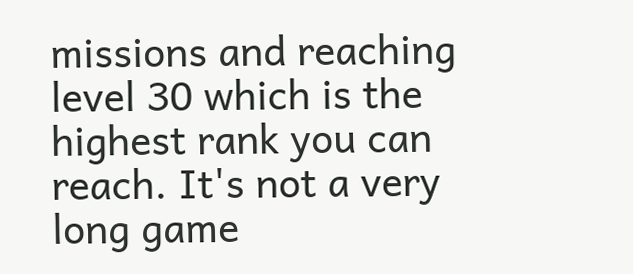missions and reaching level 30 which is the highest rank you can reach. It's not a very long game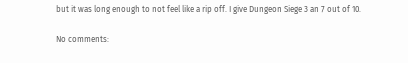but it was long enough to not feel like a rip off. I give Dungeon Siege 3 an 7 out of 10.

No comments: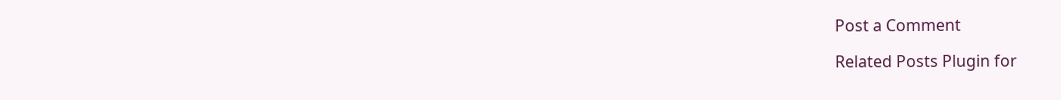Post a Comment

Related Posts Plugin for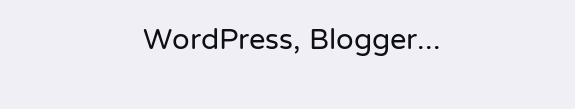WordPress, Blogger...